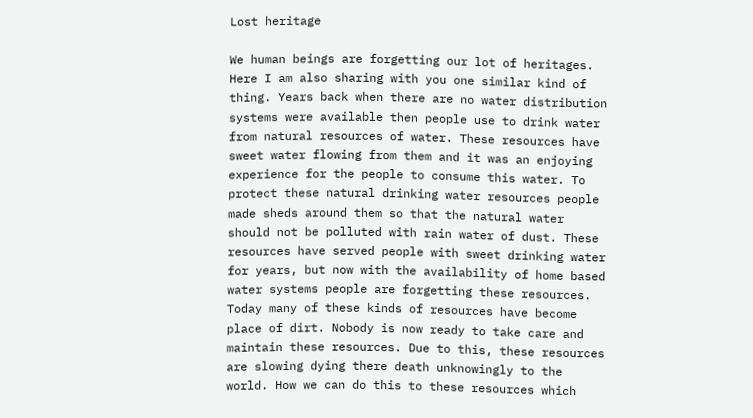Lost heritage

We human beings are forgetting our lot of heritages. Here I am also sharing with you one similar kind of thing. Years back when there are no water distribution systems were available then people use to drink water from natural resources of water. These resources have sweet water flowing from them and it was an enjoying experience for the people to consume this water. To protect these natural drinking water resources people made sheds around them so that the natural water should not be polluted with rain water of dust. These resources have served people with sweet drinking water for years, but now with the availability of home based water systems people are forgetting these resources. Today many of these kinds of resources have become place of dirt. Nobody is now ready to take care and maintain these resources. Due to this, these resources are slowing dying there death unknowingly to the world. How we can do this to these resources which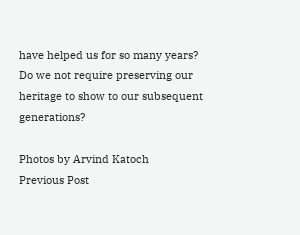have helped us for so many years? Do we not require preserving our heritage to show to our subsequent generations?

Photos by Arvind Katoch
Previous Post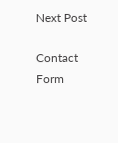Next Post

Contact Form